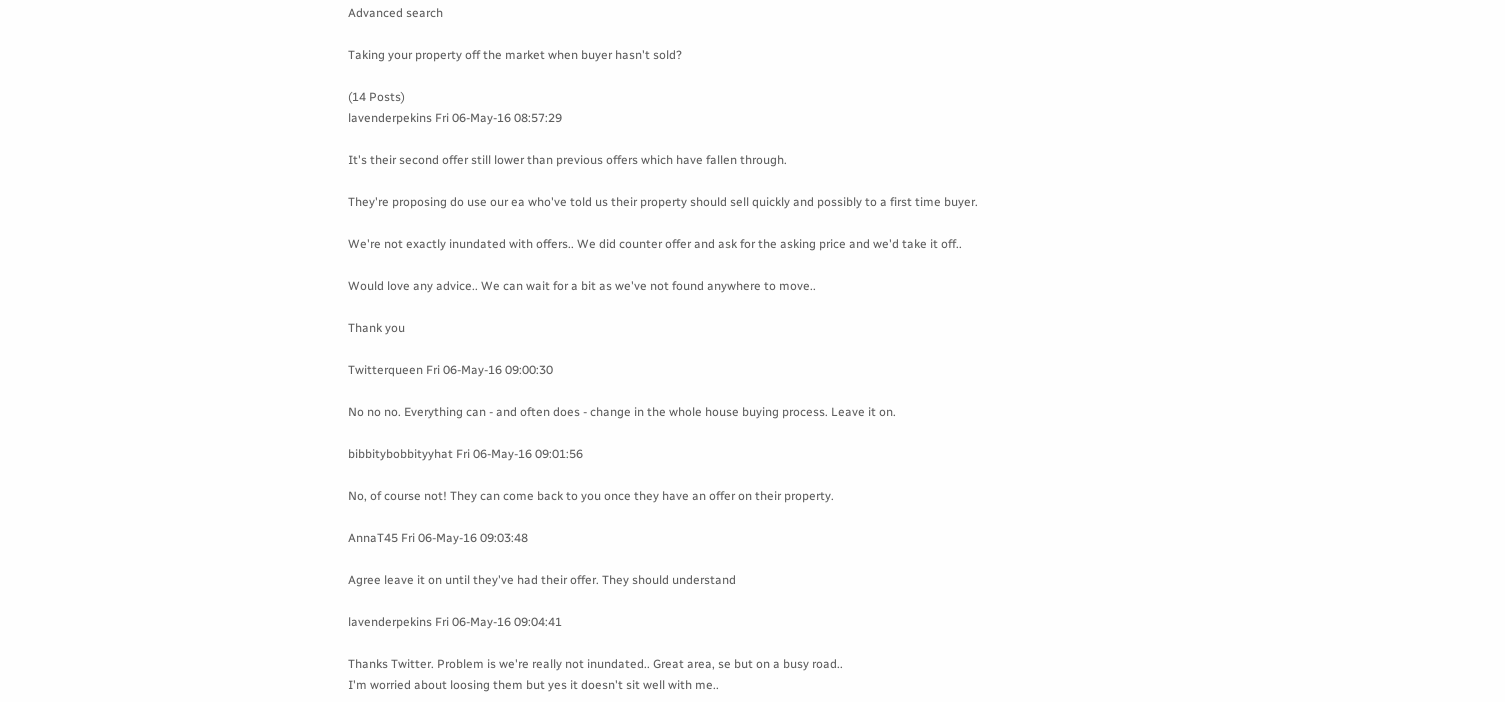Advanced search

Taking your property off the market when buyer hasn't sold?

(14 Posts)
lavenderpekins Fri 06-May-16 08:57:29

It's their second offer still lower than previous offers which have fallen through.

They're proposing do use our ea who've told us their property should sell quickly and possibly to a first time buyer.

We're not exactly inundated with offers.. We did counter offer and ask for the asking price and we'd take it off..

Would love any advice.. We can wait for a bit as we've not found anywhere to move..

Thank you

Twitterqueen Fri 06-May-16 09:00:30

No no no. Everything can - and often does - change in the whole house buying process. Leave it on.

bibbitybobbityyhat Fri 06-May-16 09:01:56

No, of course not! They can come back to you once they have an offer on their property.

AnnaT45 Fri 06-May-16 09:03:48

Agree leave it on until they've had their offer. They should understand

lavenderpekins Fri 06-May-16 09:04:41

Thanks Twitter. Problem is we're really not inundated.. Great area, se but on a busy road..
I'm worried about loosing them but yes it doesn't sit well with me..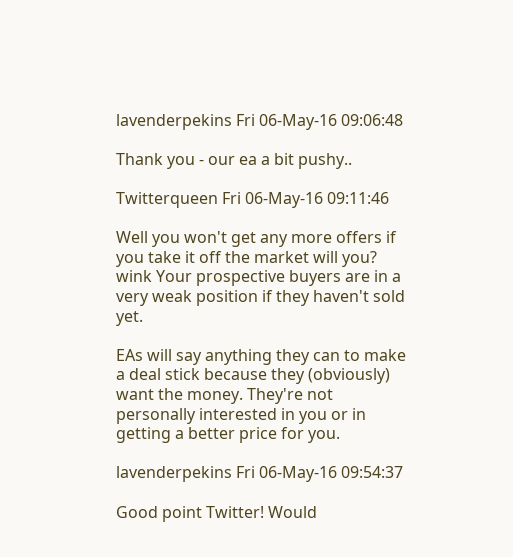lavenderpekins Fri 06-May-16 09:06:48

Thank you - our ea a bit pushy..

Twitterqueen Fri 06-May-16 09:11:46

Well you won't get any more offers if you take it off the market will you? wink Your prospective buyers are in a very weak position if they haven't sold yet.

EAs will say anything they can to make a deal stick because they (obviously) want the money. They're not personally interested in you or in getting a better price for you.

lavenderpekins Fri 06-May-16 09:54:37

Good point Twitter! Would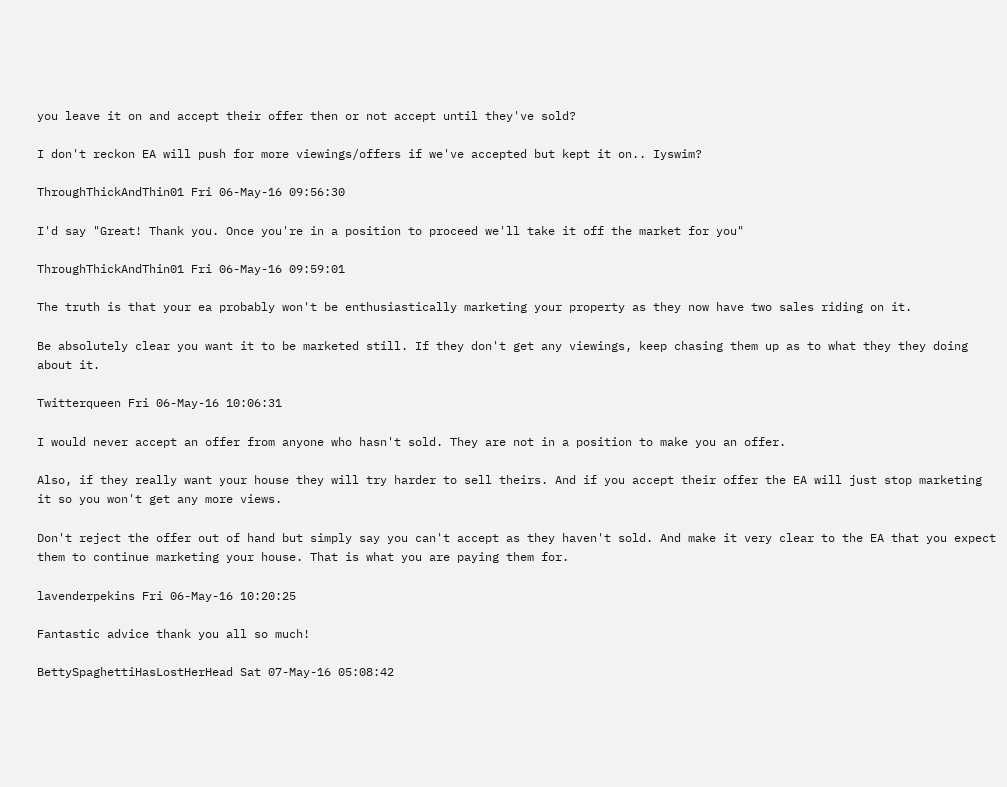you leave it on and accept their offer then or not accept until they've sold?

I don't reckon EA will push for more viewings/offers if we've accepted but kept it on.. Iyswim?

ThroughThickAndThin01 Fri 06-May-16 09:56:30

I'd say "Great! Thank you. Once you're in a position to proceed we'll take it off the market for you"

ThroughThickAndThin01 Fri 06-May-16 09:59:01

The truth is that your ea probably won't be enthusiastically marketing your property as they now have two sales riding on it.

Be absolutely clear you want it to be marketed still. If they don't get any viewings, keep chasing them up as to what they they doing about it.

Twitterqueen Fri 06-May-16 10:06:31

I would never accept an offer from anyone who hasn't sold. They are not in a position to make you an offer.

Also, if they really want your house they will try harder to sell theirs. And if you accept their offer the EA will just stop marketing it so you won't get any more views.

Don't reject the offer out of hand but simply say you can't accept as they haven't sold. And make it very clear to the EA that you expect them to continue marketing your house. That is what you are paying them for.

lavenderpekins Fri 06-May-16 10:20:25

Fantastic advice thank you all so much!

BettySpaghettiHasLostHerHead Sat 07-May-16 05:08:42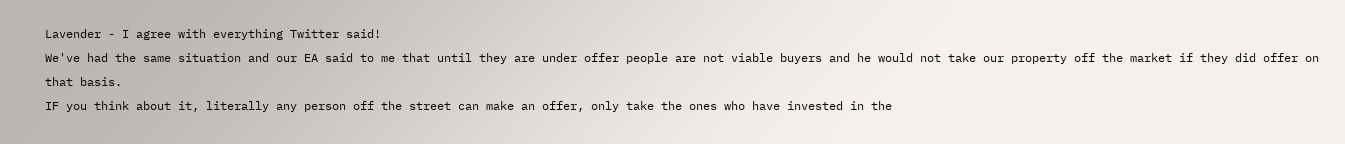Lavender - I agree with everything Twitter said!
We've had the same situation and our EA said to me that until they are under offer people are not viable buyers and he would not take our property off the market if they did offer on that basis.
IF you think about it, literally any person off the street can make an offer, only take the ones who have invested in the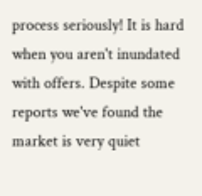process seriously! It is hard when you aren't inundated with offers. Despite some reports we've found the market is very quiet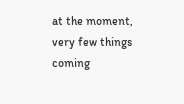at the moment, very few things coming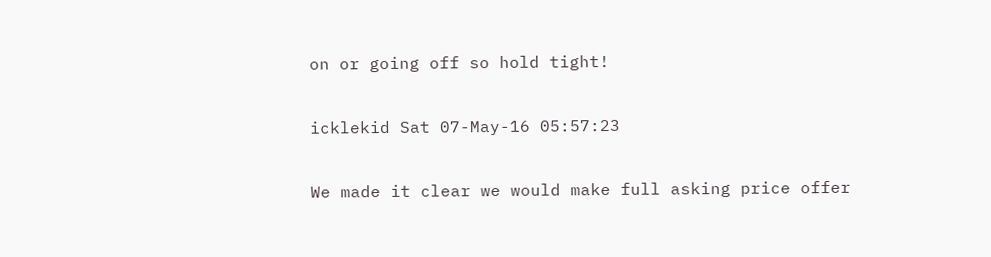on or going off so hold tight!

icklekid Sat 07-May-16 05:57:23

We made it clear we would make full asking price offer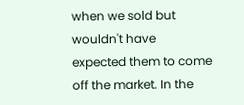when we sold but wouldn't have expected them to come off the market. In the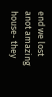end we lost anot amazing house- they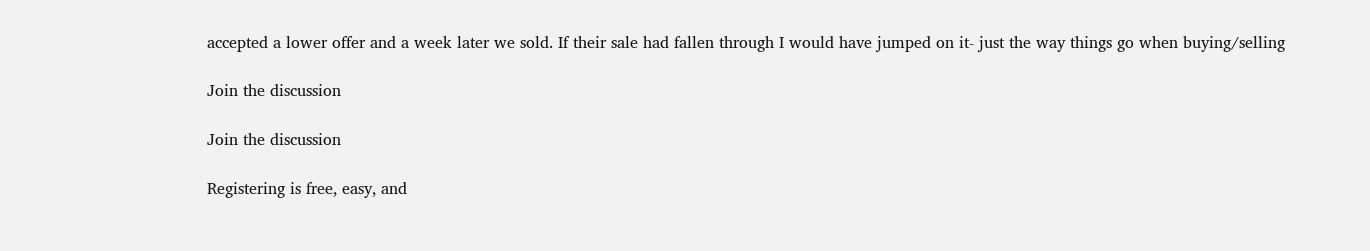accepted a lower offer and a week later we sold. If their sale had fallen through I would have jumped on it- just the way things go when buying/selling

Join the discussion

Join the discussion

Registering is free, easy, and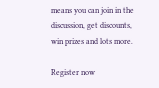means you can join in the discussion, get discounts, win prizes and lots more.

Register now